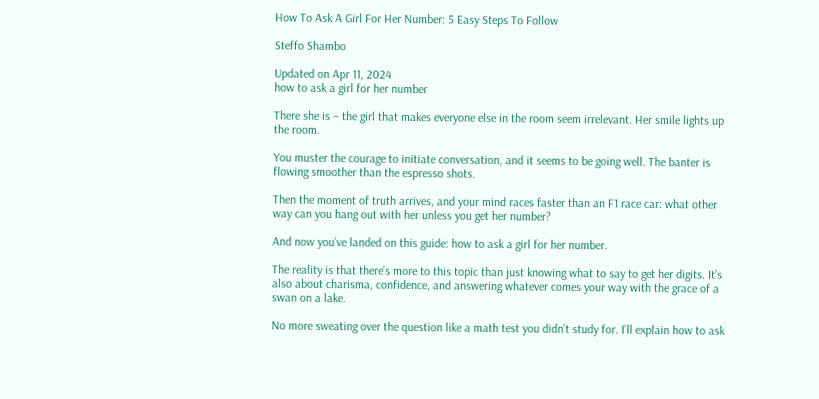How To Ask A Girl For Her Number: 5 Easy Steps To Follow

Steffo Shambo

Updated on Apr 11, 2024
how to ask a girl for her number

There she is – the girl that makes everyone else in the room seem irrelevant. Her smile lights up the room.

You muster the courage to initiate conversation, and it seems to be going well. The banter is flowing smoother than the espresso shots.

Then the moment of truth arrives, and your mind races faster than an F1 race car: what other way can you hang out with her unless you get her number?

And now you’ve landed on this guide: how to ask a girl for her number.

The reality is that there’s more to this topic than just knowing what to say to get her digits. It’s also about charisma, confidence, and answering whatever comes your way with the grace of a swan on a lake.

No more sweating over the question like a math test you didn’t study for. I’ll explain how to ask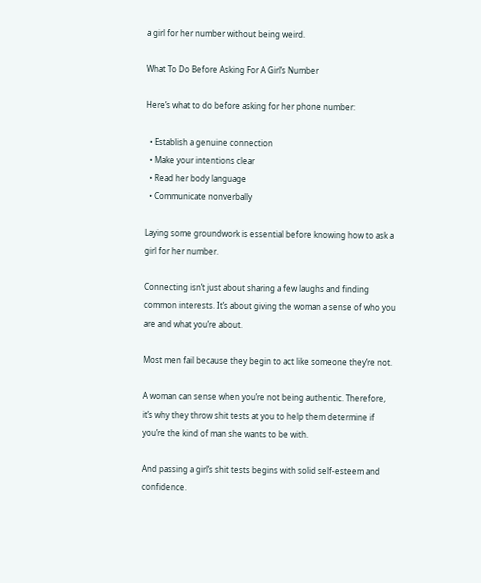a girl for her number without being weird.

What To Do Before Asking For A Girl’s Number

Here’s what to do before asking for her phone number:

  • Establish a genuine connection
  • Make your intentions clear
  • Read her body language
  • Communicate nonverbally

Laying some groundwork is essential before knowing how to ask a girl for her number.

Connecting isn’t just about sharing a few laughs and finding common interests. It’s about giving the woman a sense of who you are and what you’re about.

Most men fail because they begin to act like someone they’re not.

A woman can sense when you’re not being authentic. Therefore, it’s why they throw shit tests at you to help them determine if you’re the kind of man she wants to be with.

And passing a girl’s shit tests begins with solid self-esteem and confidence.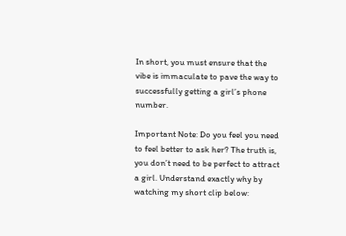In short, you must ensure that the vibe is immaculate to pave the way to successfully getting a girl’s phone number.

Important Note: Do you feel you need to feel better to ask her? The truth is, you don’t need to be perfect to attract a girl. Understand exactly why by watching my short clip below: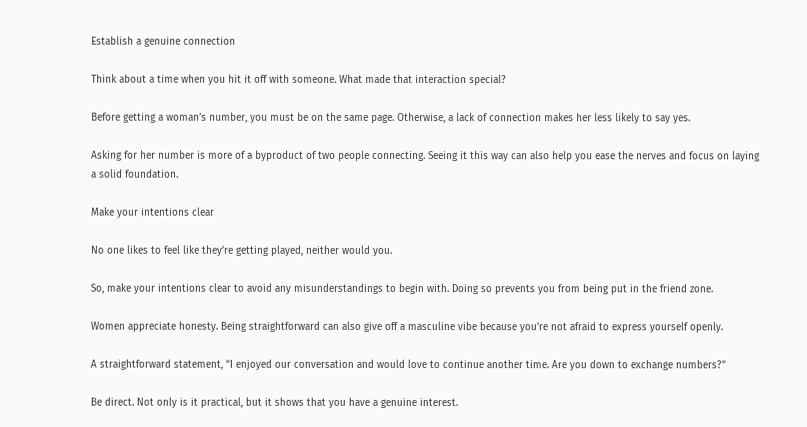Establish a genuine connection

Think about a time when you hit it off with someone. What made that interaction special?

Before getting a woman’s number, you must be on the same page. Otherwise, a lack of connection makes her less likely to say yes.

Asking for her number is more of a byproduct of two people connecting. Seeing it this way can also help you ease the nerves and focus on laying a solid foundation.

Make your intentions clear

No one likes to feel like they’re getting played, neither would you.

So, make your intentions clear to avoid any misunderstandings to begin with. Doing so prevents you from being put in the friend zone.

Women appreciate honesty. Being straightforward can also give off a masculine vibe because you’re not afraid to express yourself openly.

A straightforward statement, “I enjoyed our conversation and would love to continue another time. Are you down to exchange numbers?”

Be direct. Not only is it practical, but it shows that you have a genuine interest.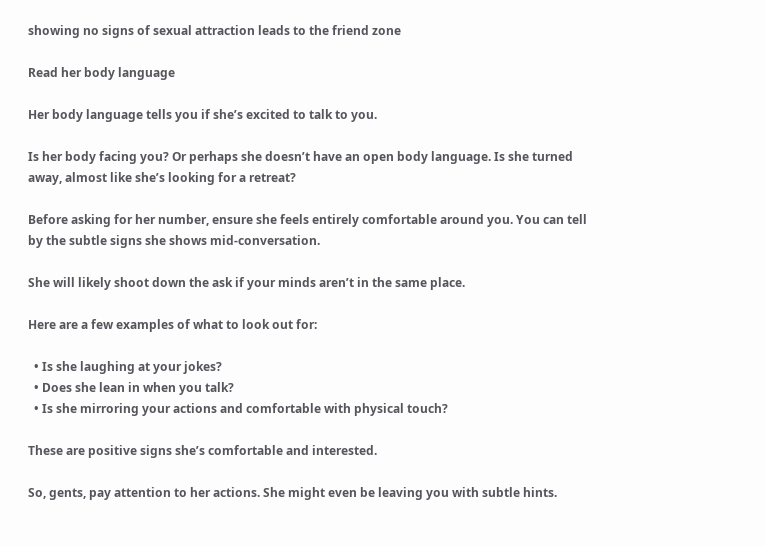showing no signs of sexual attraction leads to the friend zone

Read her body language

Her body language tells you if she’s excited to talk to you.

Is her body facing you? Or perhaps she doesn’t have an open body language. Is she turned away, almost like she’s looking for a retreat?

Before asking for her number, ensure she feels entirely comfortable around you. You can tell by the subtle signs she shows mid-conversation.

She will likely shoot down the ask if your minds aren’t in the same place.

Here are a few examples of what to look out for:

  • Is she laughing at your jokes?
  • Does she lean in when you talk?
  • Is she mirroring your actions and comfortable with physical touch?

These are positive signs she’s comfortable and interested.

So, gents, pay attention to her actions. She might even be leaving you with subtle hints.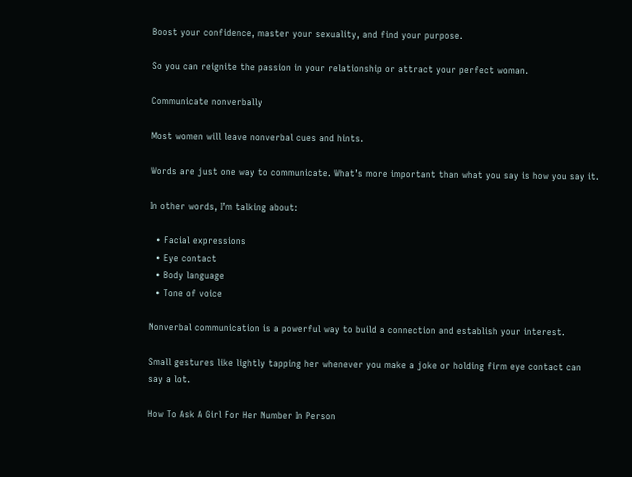Boost your confidence, master your sexuality, and find your purpose.

So you can reignite the passion in your relationship or attract your perfect woman.

Communicate nonverbally

Most women will leave nonverbal cues and hints.

Words are just one way to communicate. What’s more important than what you say is how you say it.

In other words, I’m talking about:

  • Facial expressions
  • Eye contact
  • Body language
  • Tone of voice

Nonverbal communication is a powerful way to build a connection and establish your interest.

Small gestures like lightly tapping her whenever you make a joke or holding firm eye contact can say a lot.

How To Ask A Girl For Her Number In Person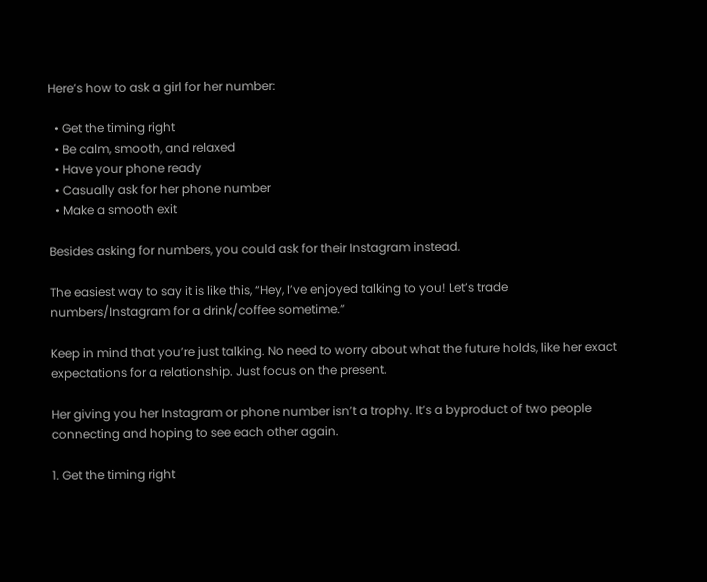Here’s how to ask a girl for her number:

  • Get the timing right
  • Be calm, smooth, and relaxed
  • Have your phone ready
  • Casually ask for her phone number
  • Make a smooth exit

Besides asking for numbers, you could ask for their Instagram instead.

The easiest way to say it is like this, “Hey, I’ve enjoyed talking to you! Let’s trade numbers/Instagram for a drink/coffee sometime.”

Keep in mind that you’re just talking. No need to worry about what the future holds, like her exact expectations for a relationship. Just focus on the present.

Her giving you her Instagram or phone number isn’t a trophy. It’s a byproduct of two people connecting and hoping to see each other again.

1. Get the timing right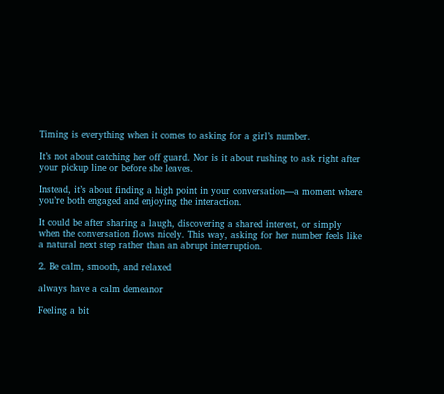Timing is everything when it comes to asking for a girl’s number.

It’s not about catching her off guard. Nor is it about rushing to ask right after your pickup line or before she leaves.

Instead, it’s about finding a high point in your conversation—a moment where you’re both engaged and enjoying the interaction.

It could be after sharing a laugh, discovering a shared interest, or simply when the conversation flows nicely. This way, asking for her number feels like a natural next step rather than an abrupt interruption.

2. Be calm, smooth, and relaxed

always have a calm demeanor

Feeling a bit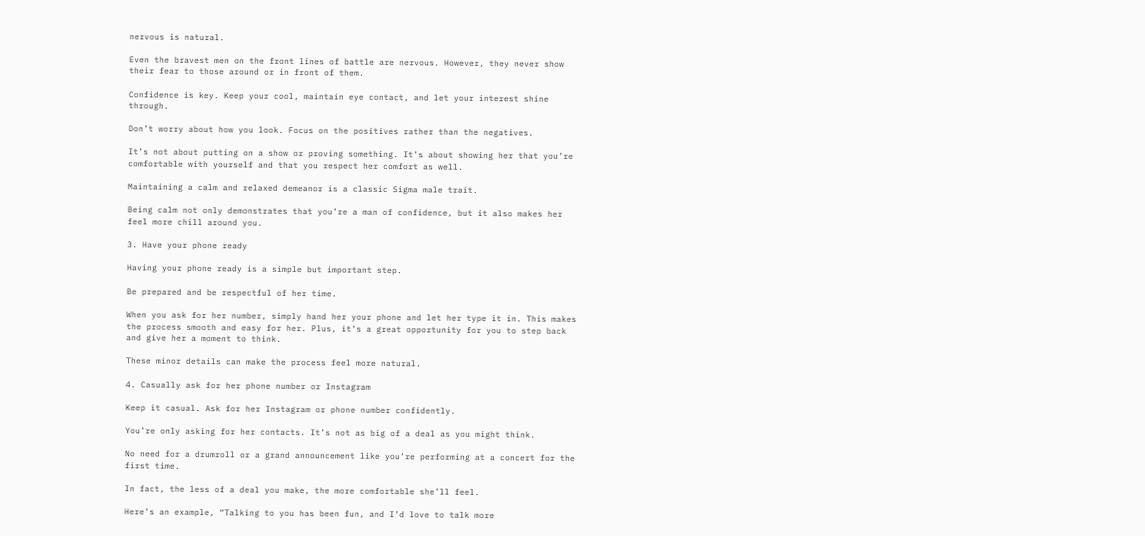nervous is natural.

Even the bravest men on the front lines of battle are nervous. However, they never show their fear to those around or in front of them.

Confidence is key. Keep your cool, maintain eye contact, and let your interest shine through.

Don’t worry about how you look. Focus on the positives rather than the negatives.

It’s not about putting on a show or proving something. It’s about showing her that you’re comfortable with yourself and that you respect her comfort as well.

Maintaining a calm and relaxed demeanor is a classic Sigma male trait.

Being calm not only demonstrates that you’re a man of confidence, but it also makes her feel more chill around you.

3. Have your phone ready

Having your phone ready is a simple but important step.

Be prepared and be respectful of her time.

When you ask for her number, simply hand her your phone and let her type it in. This makes the process smooth and easy for her. Plus, it’s a great opportunity for you to step back and give her a moment to think.

These minor details can make the process feel more natural.

4. Casually ask for her phone number or Instagram

Keep it casual. Ask for her Instagram or phone number confidently.

You’re only asking for her contacts. It’s not as big of a deal as you might think.

No need for a drumroll or a grand announcement like you’re performing at a concert for the first time.

In fact, the less of a deal you make, the more comfortable she’ll feel.

Here’s an example, “Talking to you has been fun, and I’d love to talk more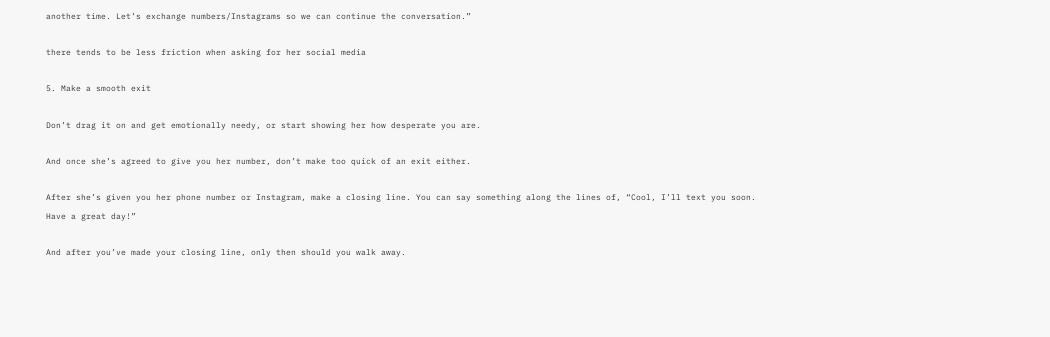another time. Let’s exchange numbers/Instagrams so we can continue the conversation.”

there tends to be less friction when asking for her social media

5. Make a smooth exit

Don’t drag it on and get emotionally needy, or start showing her how desperate you are.

And once she’s agreed to give you her number, don’t make too quick of an exit either.

After she’s given you her phone number or Instagram, make a closing line. You can say something along the lines of, “Cool, I’ll text you soon. Have a great day!”

And after you’ve made your closing line, only then should you walk away.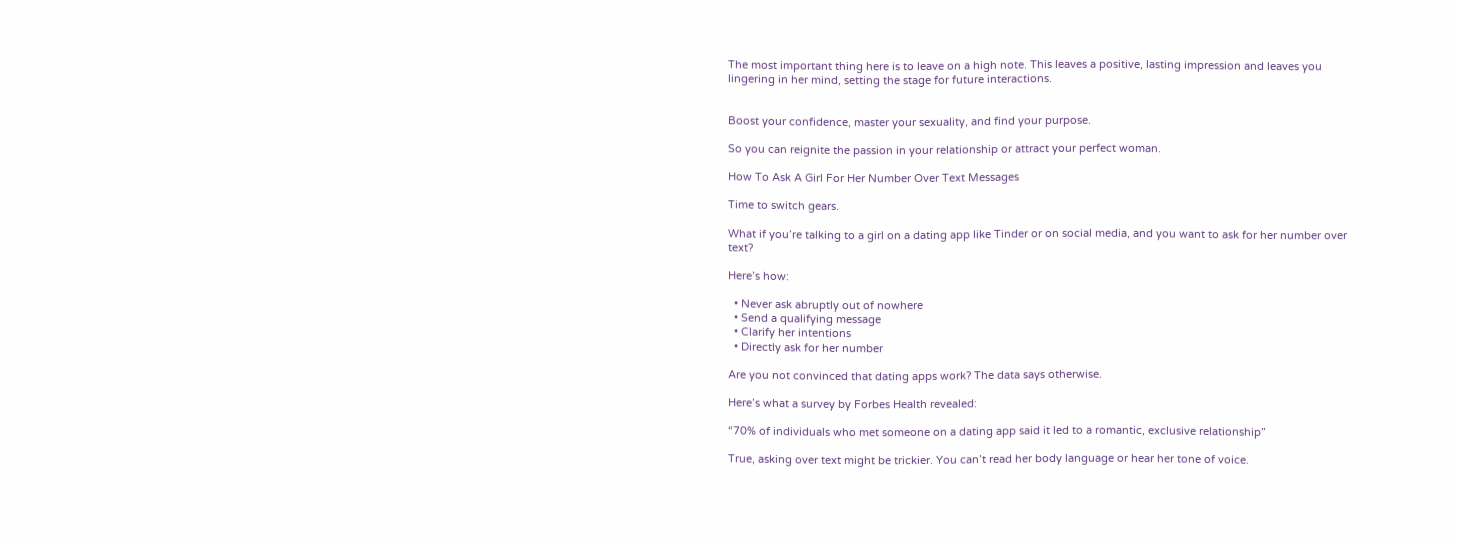The most important thing here is to leave on a high note. This leaves a positive, lasting impression and leaves you lingering in her mind, setting the stage for future interactions.


Boost your confidence, master your sexuality, and find your purpose.

So you can reignite the passion in your relationship or attract your perfect woman.

How To Ask A Girl For Her Number Over Text Messages

Time to switch gears.

What if you’re talking to a girl on a dating app like Tinder or on social media, and you want to ask for her number over text?

Here’s how:

  • Never ask abruptly out of nowhere
  • Send a qualifying message
  • Clarify her intentions
  • Directly ask for her number

Are you not convinced that dating apps work? The data says otherwise.

Here’s what a survey by Forbes Health revealed:

“70% of individuals who met someone on a dating app said it led to a romantic, exclusive relationship”

True, asking over text might be trickier. You can’t read her body language or hear her tone of voice.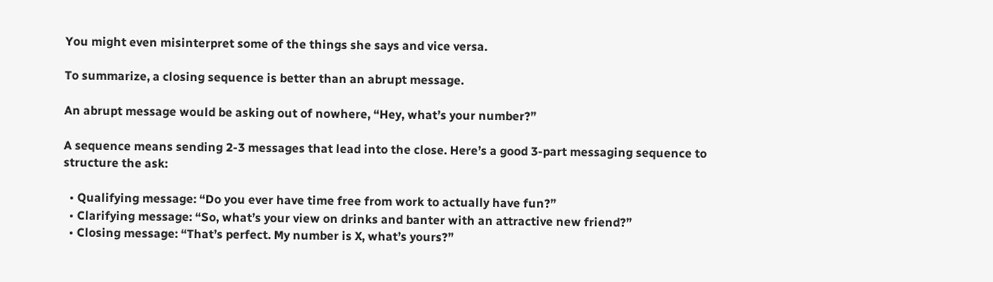You might even misinterpret some of the things she says and vice versa.

To summarize, a closing sequence is better than an abrupt message.

An abrupt message would be asking out of nowhere, “Hey, what’s your number?”

A sequence means sending 2-3 messages that lead into the close. Here’s a good 3-part messaging sequence to structure the ask:

  • Qualifying message: “Do you ever have time free from work to actually have fun?”
  • Clarifying message: “So, what’s your view on drinks and banter with an attractive new friend?”
  • Closing message: “That’s perfect. My number is X, what’s yours?”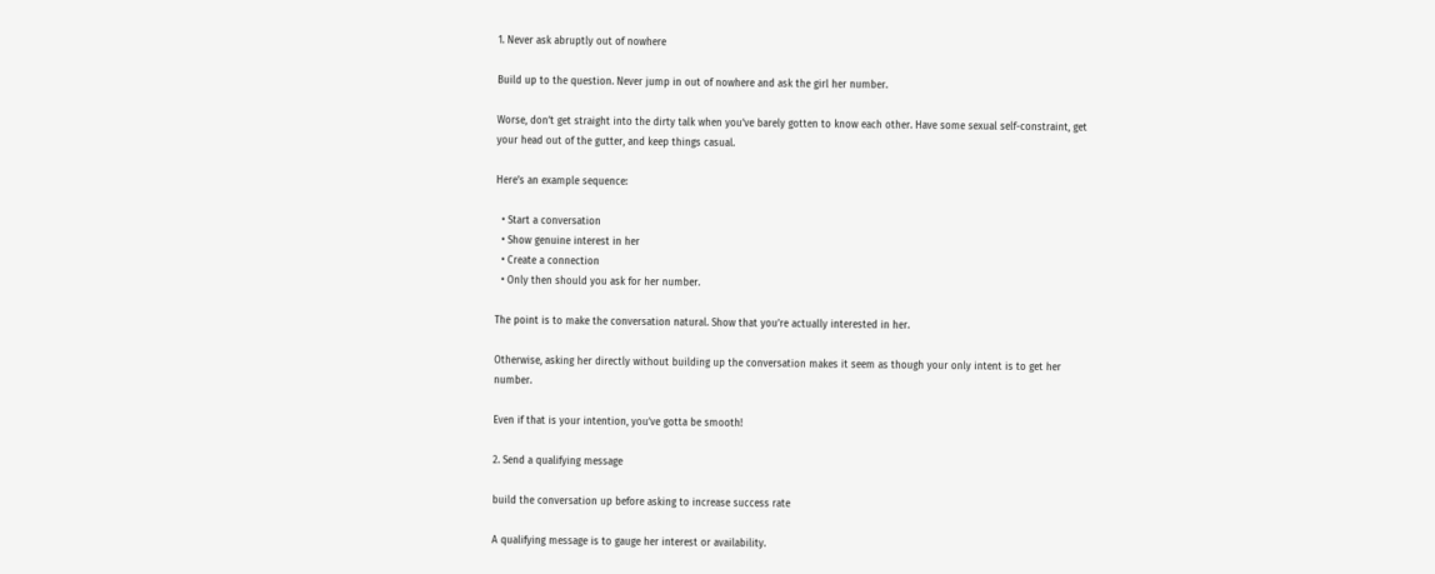1. Never ask abruptly out of nowhere

Build up to the question. Never jump in out of nowhere and ask the girl her number.

Worse, don’t get straight into the dirty talk when you’ve barely gotten to know each other. Have some sexual self-constraint, get your head out of the gutter, and keep things casual.

Here’s an example sequence:

  • Start a conversation
  • Show genuine interest in her
  • Create a connection
  • Only then should you ask for her number.

The point is to make the conversation natural. Show that you’re actually interested in her.

Otherwise, asking her directly without building up the conversation makes it seem as though your only intent is to get her number.

Even if that is your intention, you’ve gotta be smooth!

2. Send a qualifying message

build the conversation up before asking to increase success rate

A qualifying message is to gauge her interest or availability.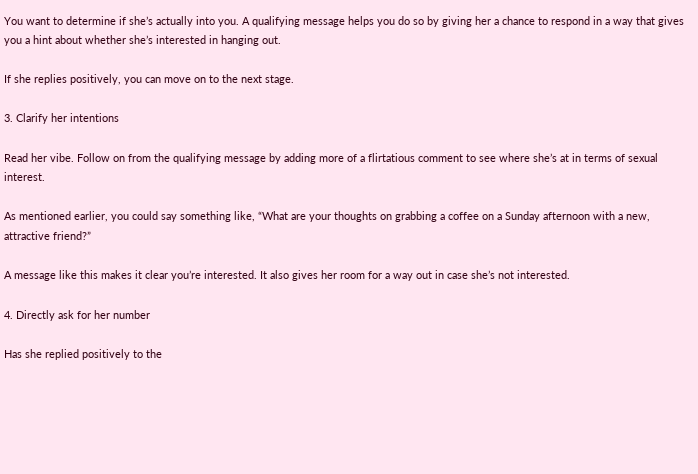You want to determine if she’s actually into you. A qualifying message helps you do so by giving her a chance to respond in a way that gives you a hint about whether she’s interested in hanging out.

If she replies positively, you can move on to the next stage.

3. Clarify her intentions

Read her vibe. Follow on from the qualifying message by adding more of a flirtatious comment to see where she’s at in terms of sexual interest.

As mentioned earlier, you could say something like, “What are your thoughts on grabbing a coffee on a Sunday afternoon with a new, attractive friend?”

A message like this makes it clear you’re interested. It also gives her room for a way out in case she’s not interested.

4. Directly ask for her number

Has she replied positively to the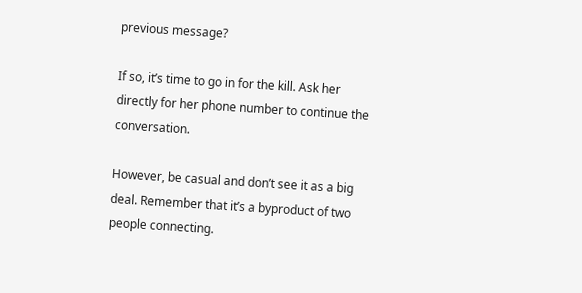previous message?

If so, it’s time to go in for the kill. Ask her directly for her phone number to continue the conversation.

However, be casual and don’t see it as a big deal. Remember that it’s a byproduct of two people connecting.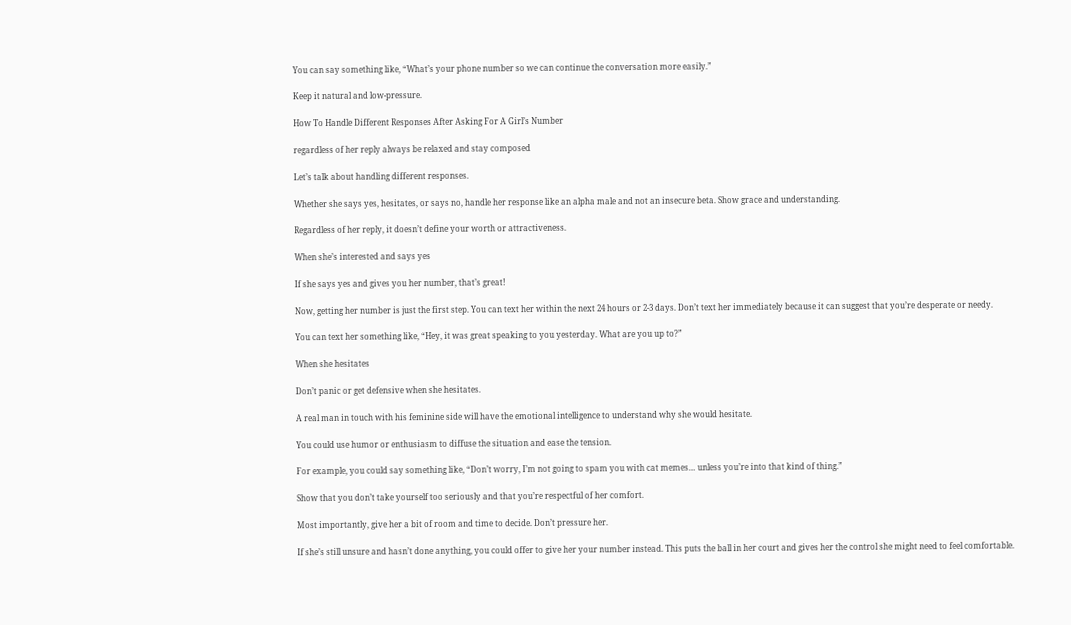You can say something like, “What’s your phone number so we can continue the conversation more easily.”

Keep it natural and low-pressure.

How To Handle Different Responses After Asking For A Girl’s Number

regardless of her reply always be relaxed and stay composed

Let’s talk about handling different responses.

Whether she says yes, hesitates, or says no, handle her response like an alpha male and not an insecure beta. Show grace and understanding.

Regardless of her reply, it doesn’t define your worth or attractiveness.

When she’s interested and says yes

If she says yes and gives you her number, that’s great!

Now, getting her number is just the first step. You can text her within the next 24 hours or 2-3 days. Don’t text her immediately because it can suggest that you’re desperate or needy.

You can text her something like, “Hey, it was great speaking to you yesterday. What are you up to?”

When she hesitates

Don’t panic or get defensive when she hesitates.

A real man in touch with his feminine side will have the emotional intelligence to understand why she would hesitate.

You could use humor or enthusiasm to diffuse the situation and ease the tension.

For example, you could say something like, “Don’t worry, I’m not going to spam you with cat memes… unless you’re into that kind of thing.”

Show that you don’t take yourself too seriously and that you’re respectful of her comfort.

Most importantly, give her a bit of room and time to decide. Don’t pressure her.

If she’s still unsure and hasn’t done anything, you could offer to give her your number instead. This puts the ball in her court and gives her the control she might need to feel comfortable.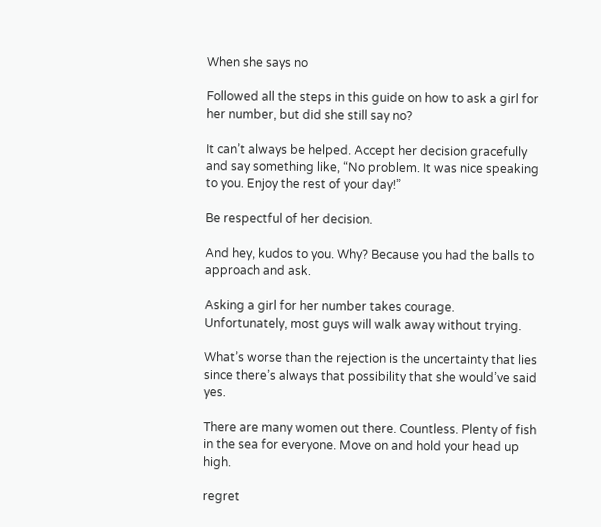When she says no

Followed all the steps in this guide on how to ask a girl for her number, but did she still say no?

It can’t always be helped. Accept her decision gracefully and say something like, “No problem. It was nice speaking to you. Enjoy the rest of your day!”

Be respectful of her decision.

And hey, kudos to you. Why? Because you had the balls to approach and ask.

Asking a girl for her number takes courage. Unfortunately, most guys will walk away without trying.

What’s worse than the rejection is the uncertainty that lies since there’s always that possibility that she would’ve said yes.

There are many women out there. Countless. Plenty of fish in the sea for everyone. Move on and hold your head up high.

regret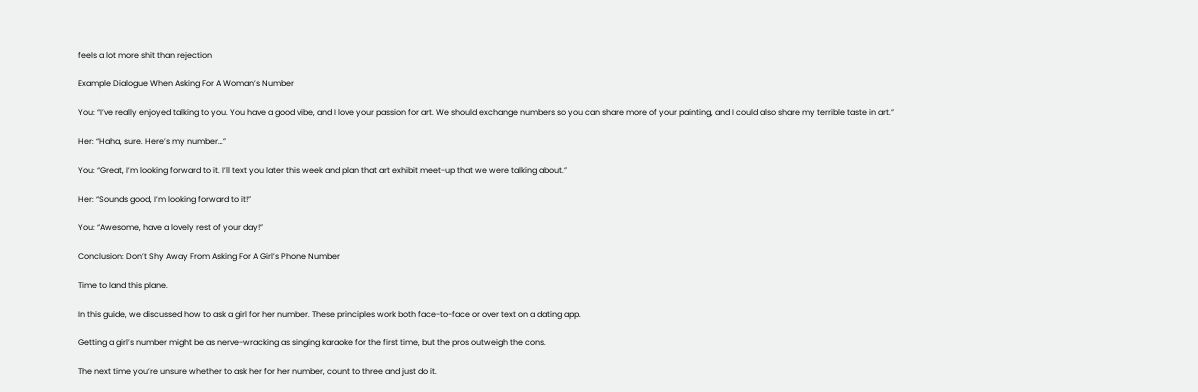feels a lot more shit than rejection

Example Dialogue When Asking For A Woman’s Number

You: “I’ve really enjoyed talking to you. You have a good vibe, and I love your passion for art. We should exchange numbers so you can share more of your painting, and I could also share my terrible taste in art.”

Her: “Haha, sure. Here’s my number…”

You: “Great, I’m looking forward to it. I’ll text you later this week and plan that art exhibit meet-up that we were talking about.”

Her: “Sounds good, I’m looking forward to it!”

You: “Awesome, have a lovely rest of your day!”

Conclusion: Don’t Shy Away From Asking For A Girl’s Phone Number

Time to land this plane.

In this guide, we discussed how to ask a girl for her number. These principles work both face-to-face or over text on a dating app.

Getting a girl’s number might be as nerve-wracking as singing karaoke for the first time, but the pros outweigh the cons.

The next time you’re unsure whether to ask her for her number, count to three and just do it.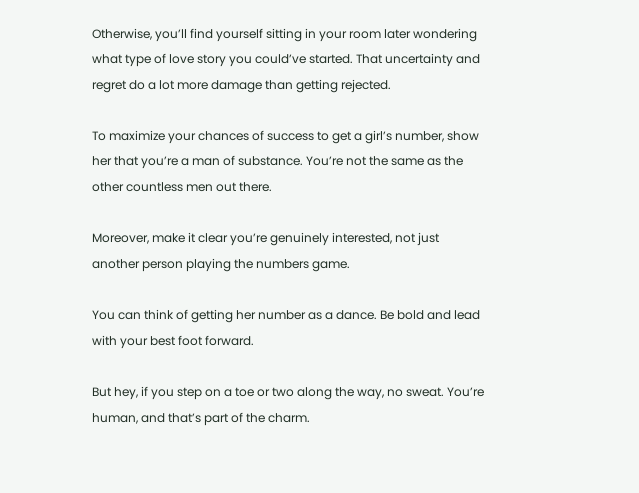Otherwise, you’ll find yourself sitting in your room later wondering what type of love story you could’ve started. That uncertainty and regret do a lot more damage than getting rejected.

To maximize your chances of success to get a girl’s number, show her that you’re a man of substance. You’re not the same as the other countless men out there.

Moreover, make it clear you’re genuinely interested, not just another person playing the numbers game.

You can think of getting her number as a dance. Be bold and lead with your best foot forward.

But hey, if you step on a toe or two along the way, no sweat. You’re human, and that’s part of the charm.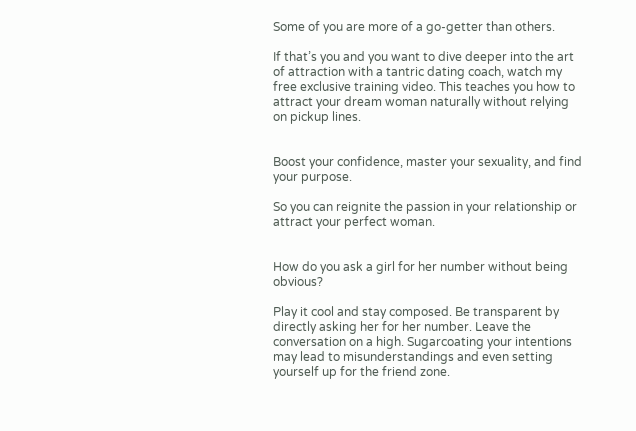Some of you are more of a go-getter than others.

If that’s you and you want to dive deeper into the art of attraction with a tantric dating coach, watch my free exclusive training video. This teaches you how to attract your dream woman naturally without relying on pickup lines.


Boost your confidence, master your sexuality, and find your purpose.

So you can reignite the passion in your relationship or attract your perfect woman.


How do you ask a girl for her number without being obvious?

Play it cool and stay composed. Be transparent by directly asking her for her number. Leave the conversation on a high. Sugarcoating your intentions may lead to misunderstandings and even setting yourself up for the friend zone.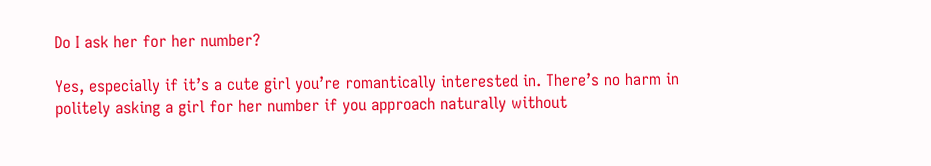Do I ask her for her number?

Yes, especially if it’s a cute girl you’re romantically interested in. There’s no harm in politely asking a girl for her number if you approach naturally without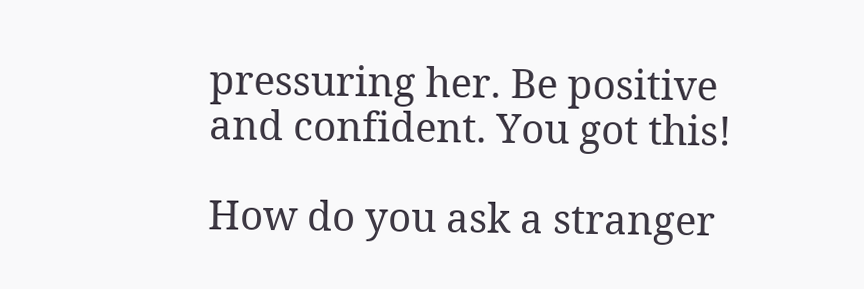pressuring her. Be positive and confident. You got this!

How do you ask a stranger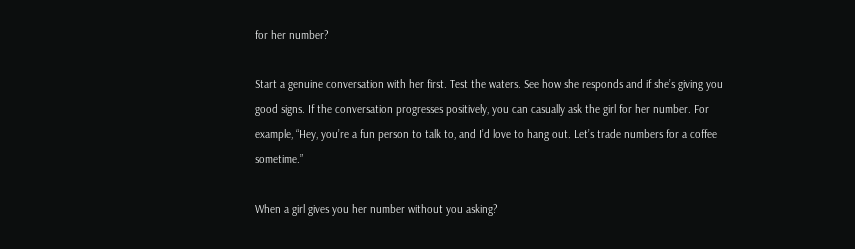for her number?

Start a genuine conversation with her first. Test the waters. See how she responds and if she’s giving you good signs. If the conversation progresses positively, you can casually ask the girl for her number. For example, “Hey, you’re a fun person to talk to, and I’d love to hang out. Let’s trade numbers for a coffee sometime.”

When a girl gives you her number without you asking?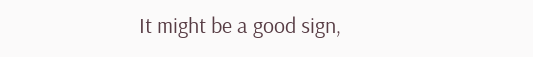It might be a good sign,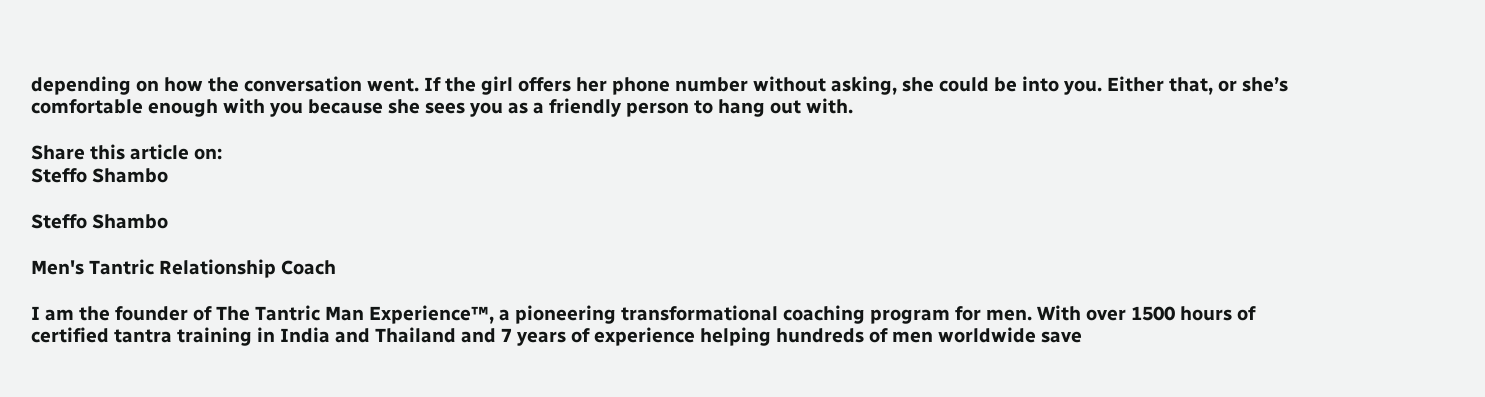depending on how the conversation went. If the girl offers her phone number without asking, she could be into you. Either that, or she’s comfortable enough with you because she sees you as a friendly person to hang out with.

Share this article on:
Steffo Shambo

Steffo Shambo

Men's Tantric Relationship Coach

I am the founder of The Tantric Man Experience™, a pioneering transformational coaching program for men. With over 1500 hours of certified tantra training in India and Thailand and 7 years of experience helping hundreds of men worldwide save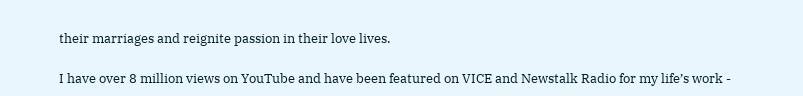their marriages and reignite passion in their love lives.

I have over 8 million views on YouTube and have been featured on VICE and Newstalk Radio for my life’s work -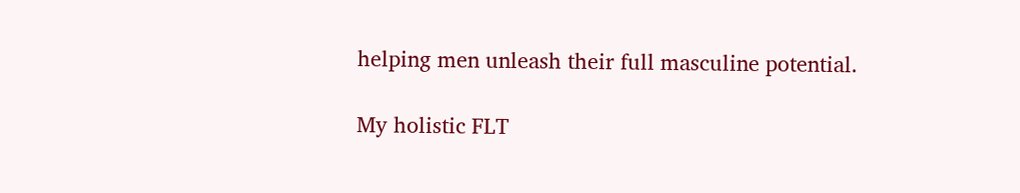helping men unleash their full masculine potential.

My holistic FLT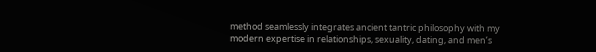method seamlessly integrates ancient tantric philosophy with my modern expertise in relationships, sexuality, dating, and men’s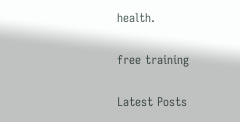health.

free training

Latest Posts